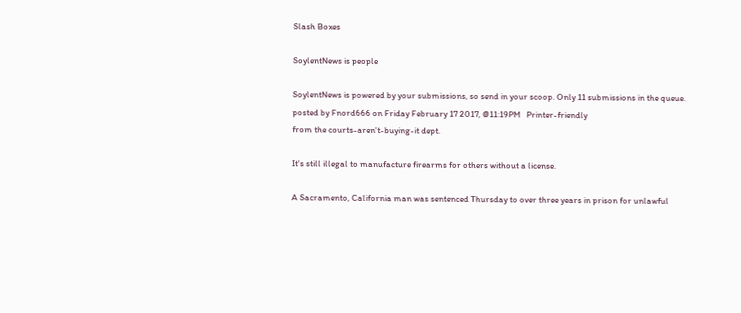Slash Boxes

SoylentNews is people

SoylentNews is powered by your submissions, so send in your scoop. Only 11 submissions in the queue.
posted by Fnord666 on Friday February 17 2017, @11:19PM   Printer-friendly
from the courts-aren't-buying-it dept.

It's still illegal to manufacture firearms for others without a license.

A Sacramento, California man was sentenced Thursday to over three years in prison for unlawful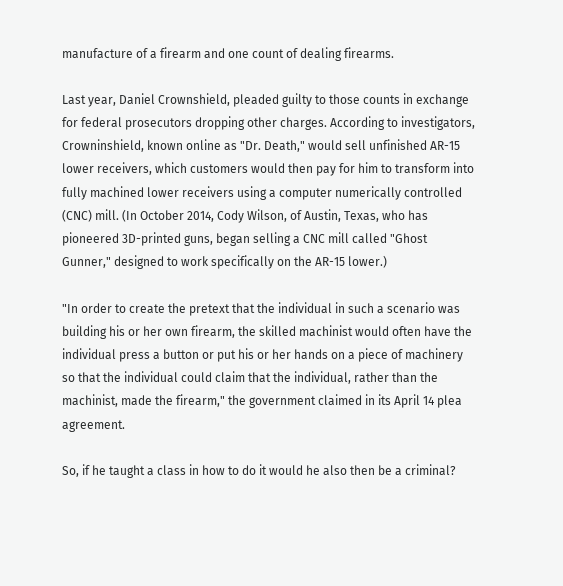manufacture of a firearm and one count of dealing firearms.

Last year, Daniel Crownshield, pleaded guilty to those counts in exchange for federal prosecutors dropping other charges. According to investigators, Crowninshield, known online as "Dr. Death," would sell unfinished AR-15 lower receivers, which customers would then pay for him to transform into fully machined lower receivers using a computer numerically controlled (CNC) mill. (In October 2014, Cody Wilson, of Austin, Texas, who has pioneered 3D-printed guns, began selling a CNC mill called "Ghost Gunner," designed to work specifically on the AR-15 lower.)

"In order to create the pretext that the individual in such a scenario was building his or her own firearm, the skilled machinist would often have the individual press a button or put his or her hands on a piece of machinery so that the individual could claim that the individual, rather than the machinist, made the firearm," the government claimed in its April 14 plea agreement.

So, if he taught a class in how to do it would he also then be a criminal?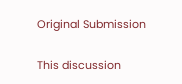Original Submission

This discussion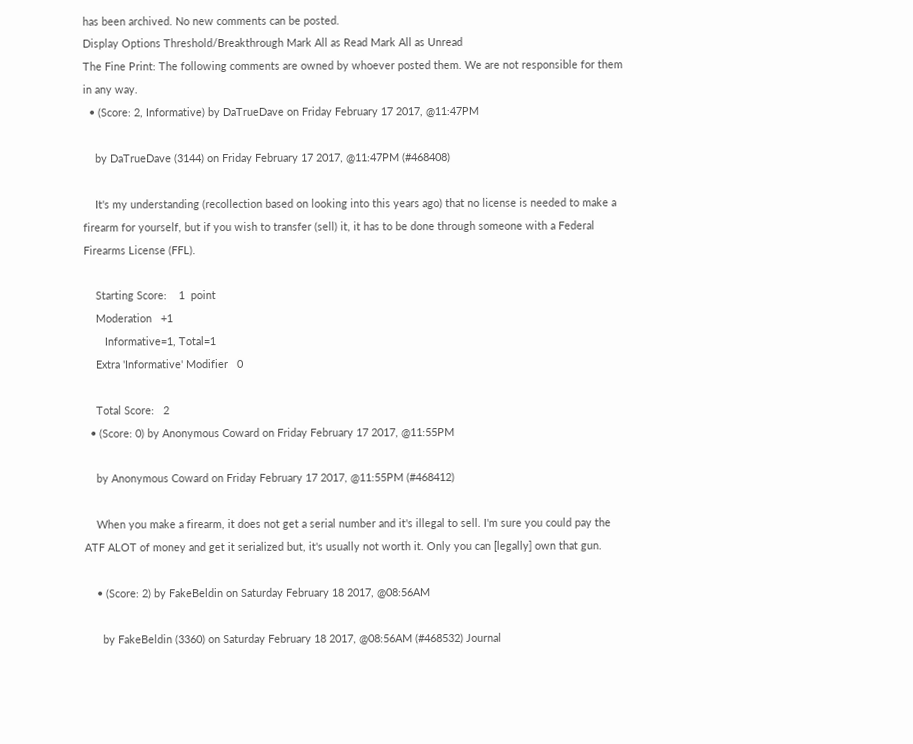has been archived. No new comments can be posted.
Display Options Threshold/Breakthrough Mark All as Read Mark All as Unread
The Fine Print: The following comments are owned by whoever posted them. We are not responsible for them in any way.
  • (Score: 2, Informative) by DaTrueDave on Friday February 17 2017, @11:47PM

    by DaTrueDave (3144) on Friday February 17 2017, @11:47PM (#468408)

    It's my understanding (recollection based on looking into this years ago) that no license is needed to make a firearm for yourself, but if you wish to transfer (sell) it, it has to be done through someone with a Federal Firearms License (FFL).

    Starting Score:    1  point
    Moderation   +1
       Informative=1, Total=1
    Extra 'Informative' Modifier   0

    Total Score:   2
  • (Score: 0) by Anonymous Coward on Friday February 17 2017, @11:55PM

    by Anonymous Coward on Friday February 17 2017, @11:55PM (#468412)

    When you make a firearm, it does not get a serial number and it's illegal to sell. I'm sure you could pay the ATF ALOT of money and get it serialized but, it's usually not worth it. Only you can [legally] own that gun.

    • (Score: 2) by FakeBeldin on Saturday February 18 2017, @08:56AM

      by FakeBeldin (3360) on Saturday February 18 2017, @08:56AM (#468532) Journal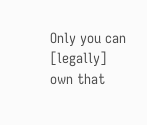Only you can [legally] own that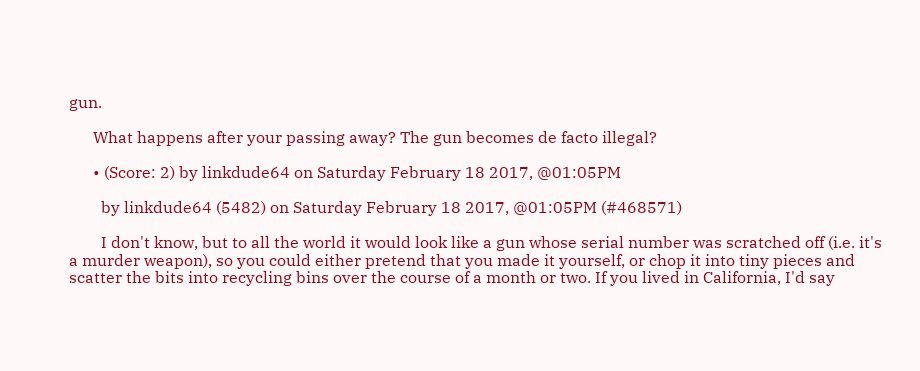gun.

      What happens after your passing away? The gun becomes de facto illegal?

      • (Score: 2) by linkdude64 on Saturday February 18 2017, @01:05PM

        by linkdude64 (5482) on Saturday February 18 2017, @01:05PM (#468571)

        I don't know, but to all the world it would look like a gun whose serial number was scratched off (i.e. it's a murder weapon), so you could either pretend that you made it yourself, or chop it into tiny pieces and scatter the bits into recycling bins over the course of a month or two. If you lived in California, I'd say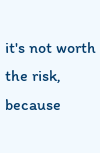it's not worth the risk, because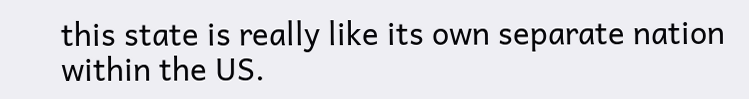this state is really like its own separate nation within the US.